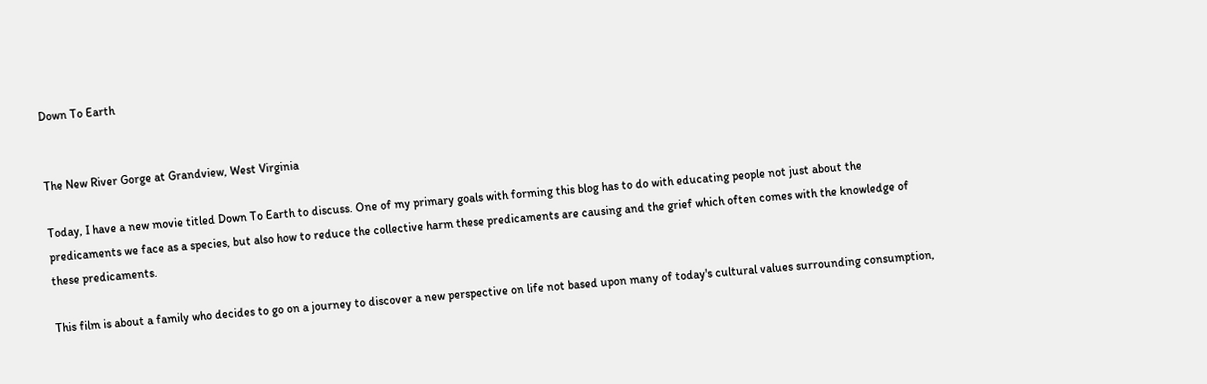Down To Earth


The New River Gorge at Grandview, West Virginia

Today, I have a new movie titled Down To Earth to discuss. One of my primary goals with forming this blog has to do with educating people not just about the predicaments we face as a species, but also how to reduce the collective harm these predicaments are causing and the grief which often comes with the knowledge of these predicaments.

This film is about a family who decides to go on a journey to discover a new perspective on life not based upon many of today's cultural values surrounding consumption,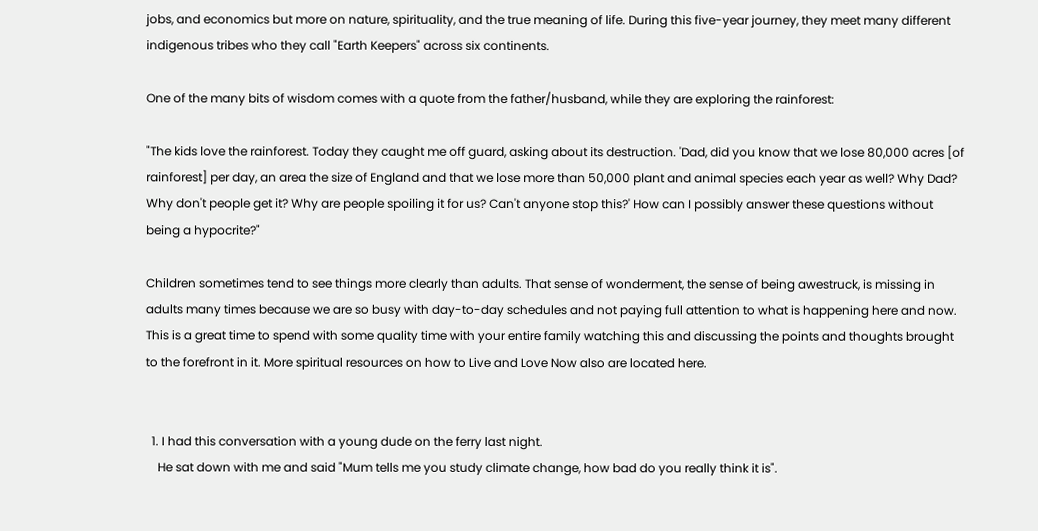jobs, and economics but more on nature, spirituality, and the true meaning of life. During this five-year journey, they meet many different indigenous tribes who they call "Earth Keepers" across six continents.

One of the many bits of wisdom comes with a quote from the father/husband, while they are exploring the rainforest:

"The kids love the rainforest. Today they caught me off guard, asking about its destruction. 'Dad, did you know that we lose 80,000 acres [of rainforest] per day, an area the size of England and that we lose more than 50,000 plant and animal species each year as well? Why Dad? Why don't people get it? Why are people spoiling it for us? Can't anyone stop this?' How can I possibly answer these questions without being a hypocrite?"

Children sometimes tend to see things more clearly than adults. That sense of wonderment, the sense of being awestruck, is missing in adults many times because we are so busy with day-to-day schedules and not paying full attention to what is happening here and now. This is a great time to spend with some quality time with your entire family watching this and discussing the points and thoughts brought to the forefront in it. More spiritual resources on how to Live and Love Now also are located here.


  1. I had this conversation with a young dude on the ferry last night.
    He sat down with me and said "Mum tells me you study climate change, how bad do you really think it is".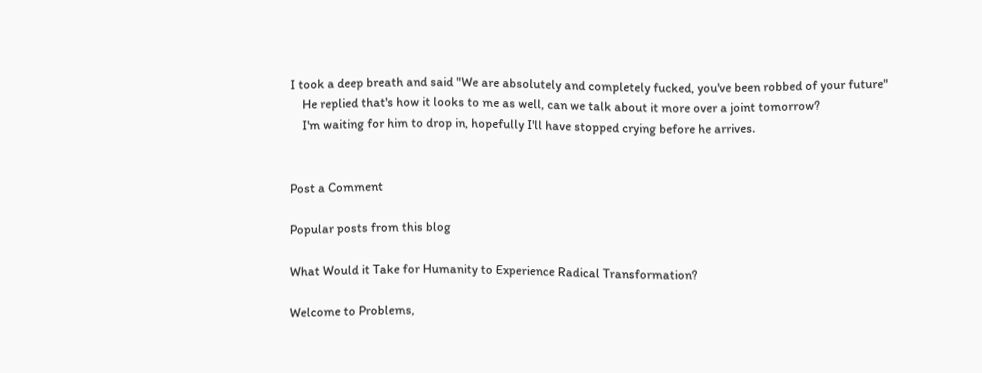I took a deep breath and said "We are absolutely and completely fucked, you've been robbed of your future"
    He replied that's how it looks to me as well, can we talk about it more over a joint tomorrow?
    I'm waiting for him to drop in, hopefully I'll have stopped crying before he arrives.


Post a Comment

Popular posts from this blog

What Would it Take for Humanity to Experience Radical Transformation?

Welcome to Problems,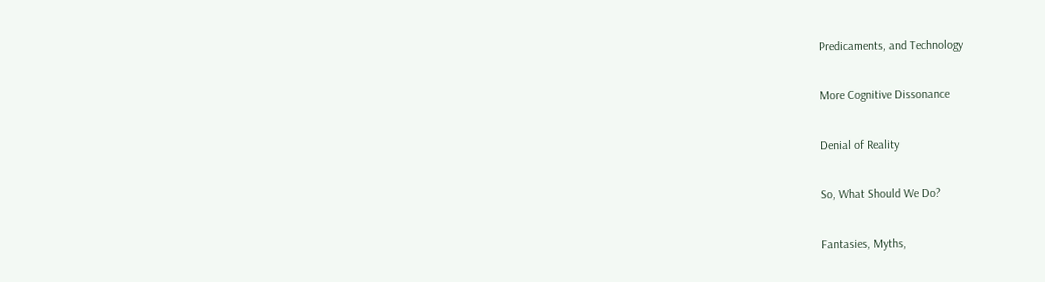Predicaments, and Technology

More Cognitive Dissonance

Denial of Reality

So, What Should We Do?

Fantasies, Myths,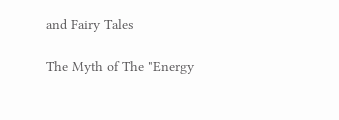and Fairy Tales

The Myth of The "Energy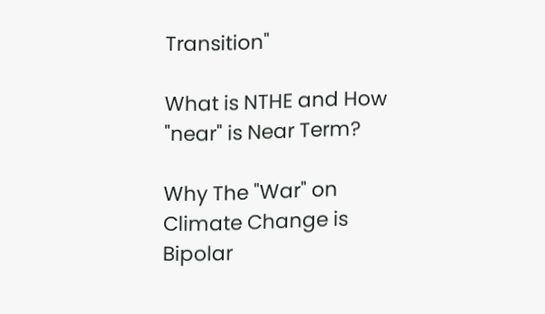Transition"

What is NTHE and How "near" is Near Term?

Why The "War" on Climate Change is Bipolar